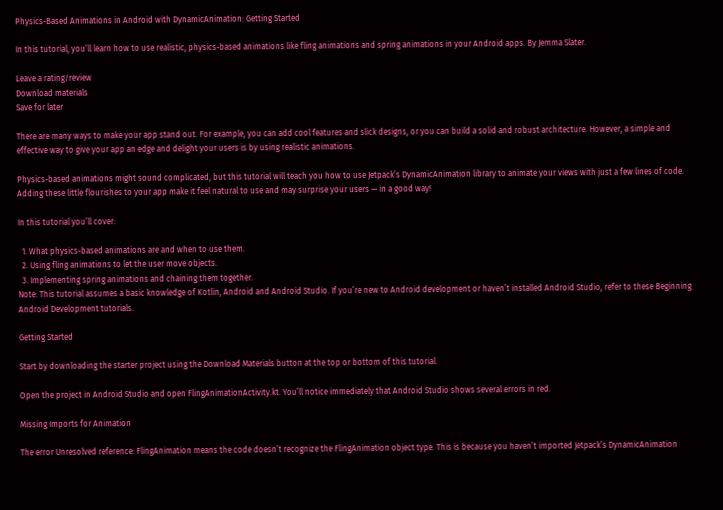Physics-Based Animations in Android with DynamicAnimation: Getting Started

In this tutorial, you’ll learn how to use realistic, physics-based animations like fling animations and spring animations in your Android apps. By Jemma Slater.

Leave a rating/review
Download materials
Save for later

There are many ways to make your app stand out. For example, you can add cool features and slick designs, or you can build a solid and robust architecture. However, a simple and effective way to give your app an edge and delight your users is by using realistic animations.

Physics-based animations might sound complicated, but this tutorial will teach you how to use Jetpack’s DynamicAnimation library to animate your views with just a few lines of code. Adding these little flourishes to your app make it feel natural to use and may surprise your users — in a good way!

In this tutorial you’ll cover:

  1. What physics-based animations are and when to use them.
  2. Using fling animations to let the user move objects.
  3. Implementing spring animations and chaining them together.
Note: This tutorial assumes a basic knowledge of Kotlin, Android and Android Studio. If you’re new to Android development or haven’t installed Android Studio, refer to these Beginning Android Development tutorials.

Getting Started

Start by downloading the starter project using the Download Materials button at the top or bottom of this tutorial.

Open the project in Android Studio and open FlingAnimationActivity.kt. You’ll notice immediately that Android Studio shows several errors in red.

Missing Imports for Animation

The error Unresolved reference: FlingAnimation means the code doesn’t recognize the FlingAnimation object type. This is because you haven’t imported Jetpack’s DynamicAnimation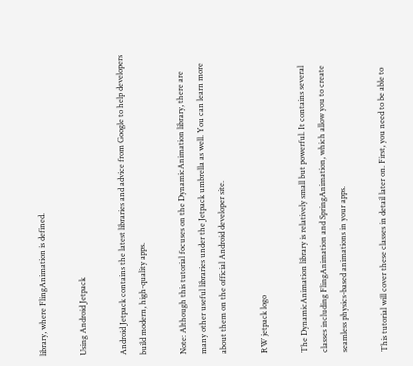library, where FlingAnimation is defined.

Using Android Jetpack

Android Jetpack contains the latest libraries and advice from Google to help developers build modern, high-quality apps.

Note: Although this tutorial focuses on the DynamicAnimation library, there are many other useful libraries under the Jetpack umbrella as well. You can learn more about them on the official Android developer site.

RW jetpack logo

The DynamicAnimation library is relatively small but powerful. It contains several classes including FlingAnimation and SpringAnimation, which allow you to create seamless physics-based animations in your apps.

This tutorial will cover these classes in detail later on. First, you need to be able to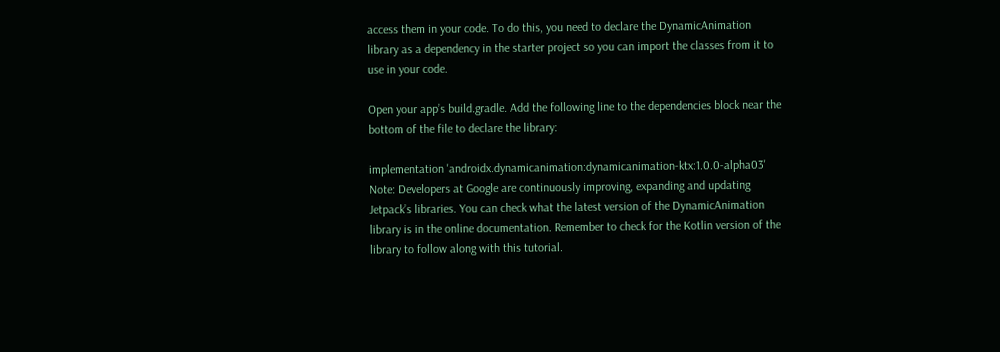access them in your code. To do this, you need to declare the DynamicAnimation library as a dependency in the starter project so you can import the classes from it to use in your code.

Open your app’s build.gradle. Add the following line to the dependencies block near the bottom of the file to declare the library:

implementation 'androidx.dynamicanimation:dynamicanimation-ktx:1.0.0-alpha03'
Note: Developers at Google are continuously improving, expanding and updating Jetpack’s libraries. You can check what the latest version of the DynamicAnimation library is in the online documentation. Remember to check for the Kotlin version of the library to follow along with this tutorial.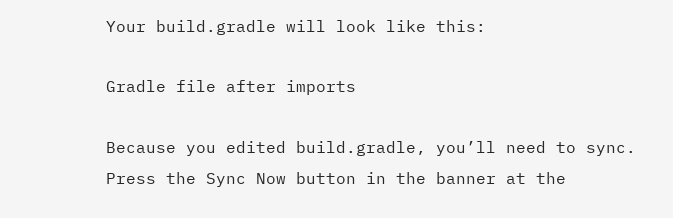Your build.gradle will look like this:

Gradle file after imports

Because you edited build.gradle, you’ll need to sync. Press the Sync Now button in the banner at the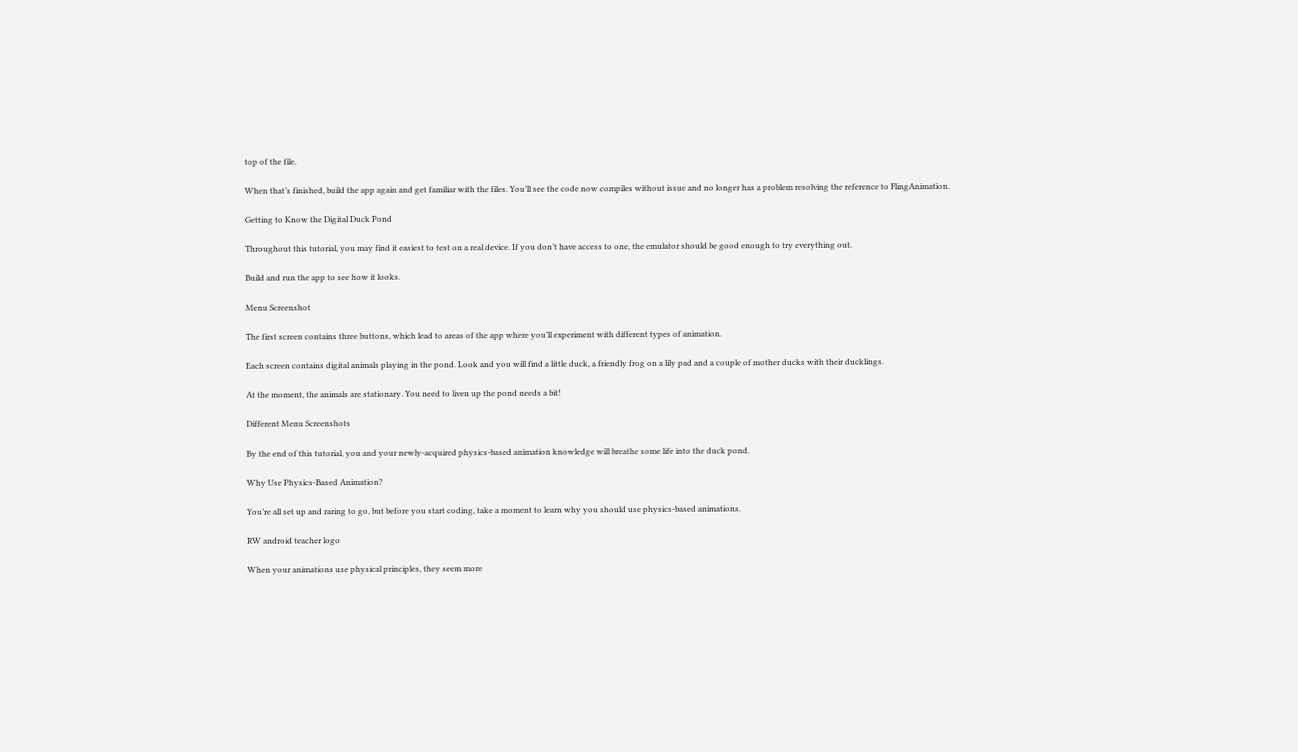top of the file.

When that’s finished, build the app again and get familiar with the files. You’ll see the code now compiles without issue and no longer has a problem resolving the reference to FlingAnimation.

Getting to Know the Digital Duck Pond

Throughout this tutorial, you may find it easiest to test on a real device. If you don’t have access to one, the emulator should be good enough to try everything out.

Build and run the app to see how it looks.

Menu Screenshot

The first screen contains three buttons, which lead to areas of the app where you’ll experiment with different types of animation.

Each screen contains digital animals playing in the pond. Look and you will find a little duck, a friendly frog on a lily pad and a couple of mother ducks with their ducklings.

At the moment, the animals are stationary. You need to liven up the pond needs a bit!

Different Menu Screenshots

By the end of this tutorial, you and your newly-acquired physics-based animation knowledge will breathe some life into the duck pond.

Why Use Physics-Based Animation?

You’re all set up and raring to go, but before you start coding, take a moment to learn why you should use physics-based animations.

RW android teacher logo

When your animations use physical principles, they seem more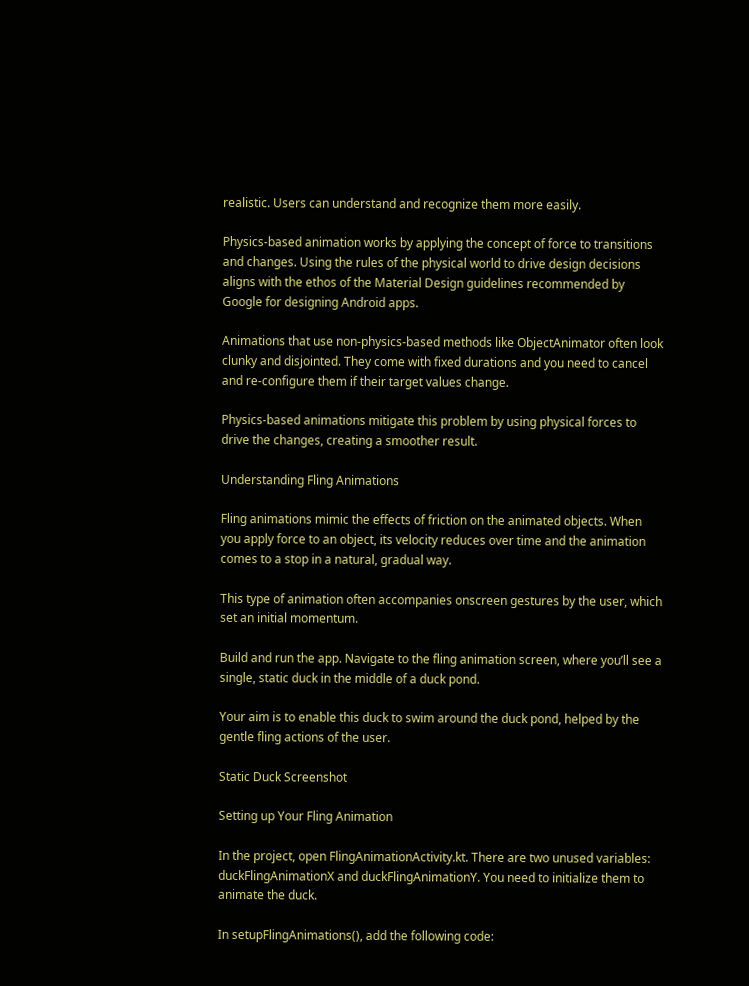realistic. Users can understand and recognize them more easily.

Physics-based animation works by applying the concept of force to transitions and changes. Using the rules of the physical world to drive design decisions aligns with the ethos of the Material Design guidelines recommended by Google for designing Android apps.

Animations that use non-physics-based methods like ObjectAnimator often look clunky and disjointed. They come with fixed durations and you need to cancel and re-configure them if their target values change.

Physics-based animations mitigate this problem by using physical forces to drive the changes, creating a smoother result.

Understanding Fling Animations

Fling animations mimic the effects of friction on the animated objects. When you apply force to an object, its velocity reduces over time and the animation comes to a stop in a natural, gradual way.

This type of animation often accompanies onscreen gestures by the user, which set an initial momentum.

Build and run the app. Navigate to the fling animation screen, where you’ll see a single, static duck in the middle of a duck pond.

Your aim is to enable this duck to swim around the duck pond, helped by the gentle fling actions of the user.

Static Duck Screenshot

Setting up Your Fling Animation

In the project, open FlingAnimationActivity.kt. There are two unused variables: duckFlingAnimationX and duckFlingAnimationY. You need to initialize them to animate the duck.

In setupFlingAnimations(), add the following code: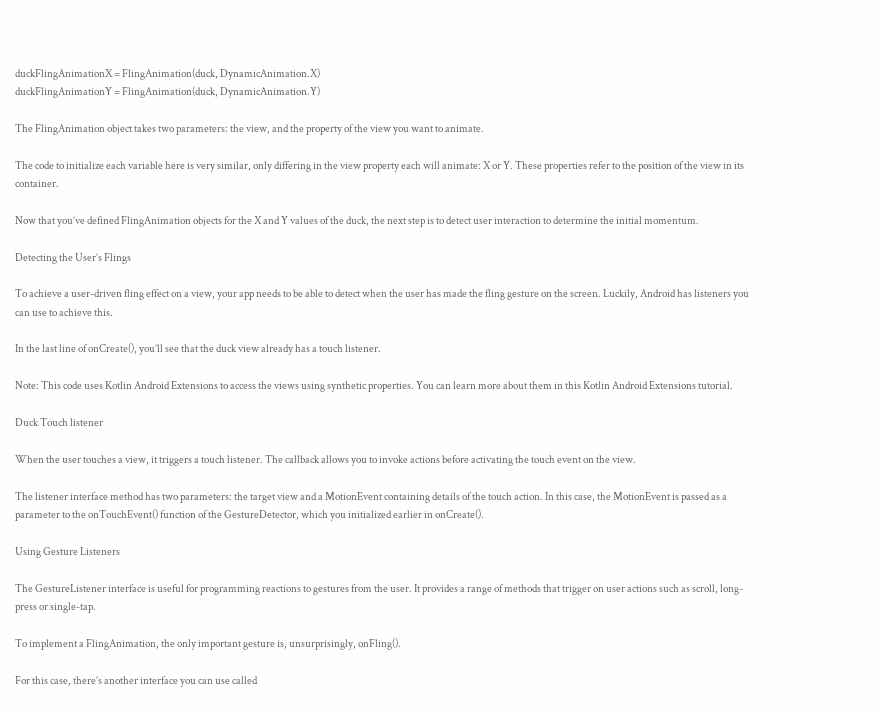duckFlingAnimationX = FlingAnimation(duck, DynamicAnimation.X)
duckFlingAnimationY = FlingAnimation(duck, DynamicAnimation.Y)

The FlingAnimation object takes two parameters: the view, and the property of the view you want to animate.

The code to initialize each variable here is very similar, only differing in the view property each will animate: X or Y. These properties refer to the position of the view in its container.

Now that you’ve defined FlingAnimation objects for the X and Y values of the duck, the next step is to detect user interaction to determine the initial momentum.

Detecting the User’s Flings

To achieve a user-driven fling effect on a view, your app needs to be able to detect when the user has made the fling gesture on the screen. Luckily, Android has listeners you can use to achieve this.

In the last line of onCreate(), you’ll see that the duck view already has a touch listener.

Note: This code uses Kotlin Android Extensions to access the views using synthetic properties. You can learn more about them in this Kotlin Android Extensions tutorial.

Duck Touch listener

When the user touches a view, it triggers a touch listener. The callback allows you to invoke actions before activating the touch event on the view.

The listener interface method has two parameters: the target view and a MotionEvent containing details of the touch action. In this case, the MotionEvent is passed as a parameter to the onTouchEvent() function of the GestureDetector, which you initialized earlier in onCreate().

Using Gesture Listeners

The GestureListener interface is useful for programming reactions to gestures from the user. It provides a range of methods that trigger on user actions such as scroll, long-press or single-tap.

To implement a FlingAnimation, the only important gesture is, unsurprisingly, onFling().

For this case, there’s another interface you can use called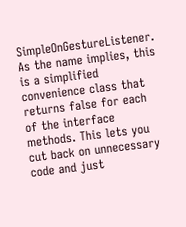SimpleOnGestureListener. As the name implies, this is a simplified convenience class that returns false for each of the interface methods. This lets you cut back on unnecessary code and just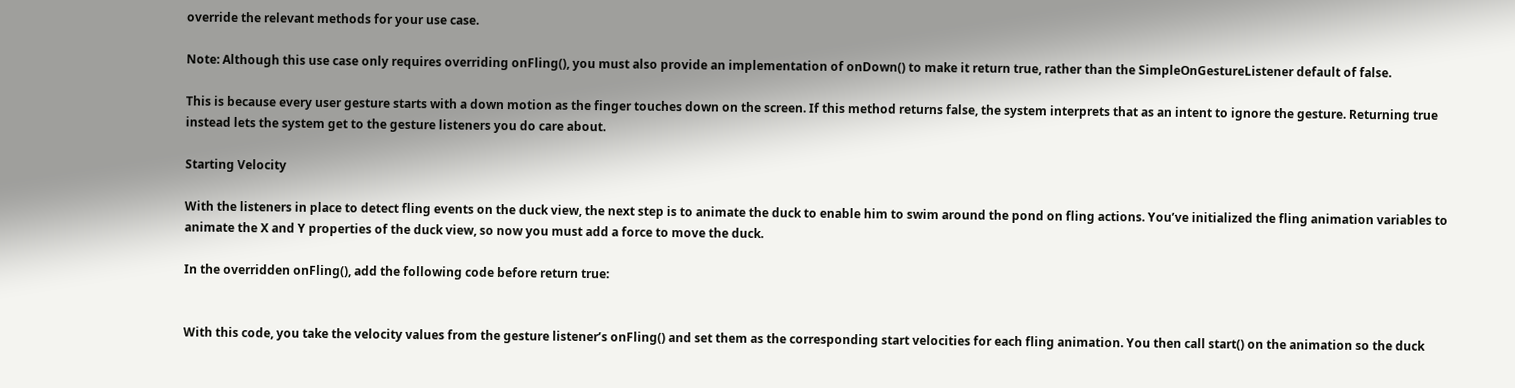override the relevant methods for your use case.

Note: Although this use case only requires overriding onFling(), you must also provide an implementation of onDown() to make it return true, rather than the SimpleOnGestureListener default of false.

This is because every user gesture starts with a down motion as the finger touches down on the screen. If this method returns false, the system interprets that as an intent to ignore the gesture. Returning true instead lets the system get to the gesture listeners you do care about.

Starting Velocity

With the listeners in place to detect fling events on the duck view, the next step is to animate the duck to enable him to swim around the pond on fling actions. You’ve initialized the fling animation variables to animate the X and Y properties of the duck view, so now you must add a force to move the duck.

In the overridden onFling(), add the following code before return true:


With this code, you take the velocity values from the gesture listener’s onFling() and set them as the corresponding start velocities for each fling animation. You then call start() on the animation so the duck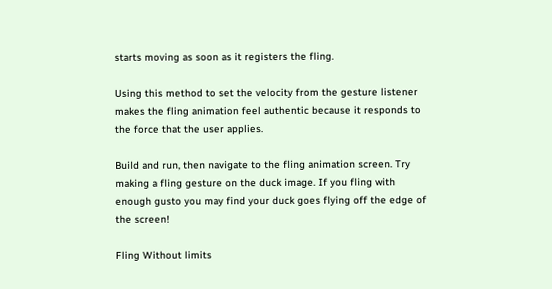starts moving as soon as it registers the fling.

Using this method to set the velocity from the gesture listener makes the fling animation feel authentic because it responds to the force that the user applies.

Build and run, then navigate to the fling animation screen. Try making a fling gesture on the duck image. If you fling with enough gusto you may find your duck goes flying off the edge of the screen!

Fling Without limits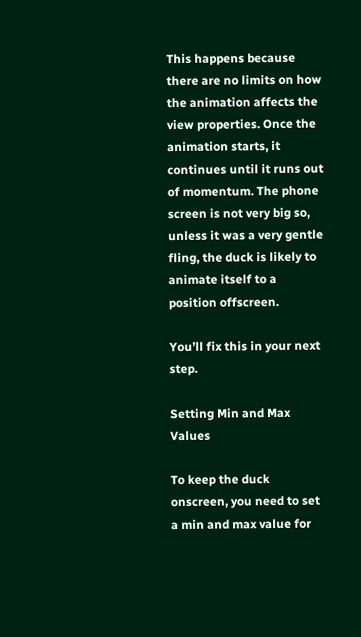This happens because there are no limits on how the animation affects the view properties. Once the animation starts, it continues until it runs out of momentum. The phone screen is not very big so, unless it was a very gentle fling, the duck is likely to animate itself to a position offscreen.

You’ll fix this in your next step.

Setting Min and Max Values

To keep the duck onscreen, you need to set a min and max value for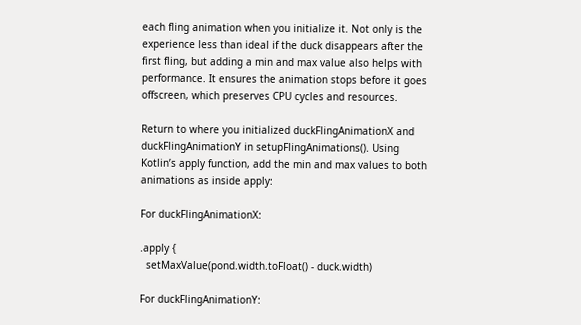each fling animation when you initialize it. Not only is the experience less than ideal if the duck disappears after the first fling, but adding a min and max value also helps with performance. It ensures the animation stops before it goes offscreen, which preserves CPU cycles and resources.

Return to where you initialized duckFlingAnimationX and duckFlingAnimationY in setupFlingAnimations(). Using Kotlin’s apply function, add the min and max values to both animations as inside apply:

For duckFlingAnimationX:

.apply {
  setMaxValue(pond.width.toFloat() - duck.width)

For duckFlingAnimationY: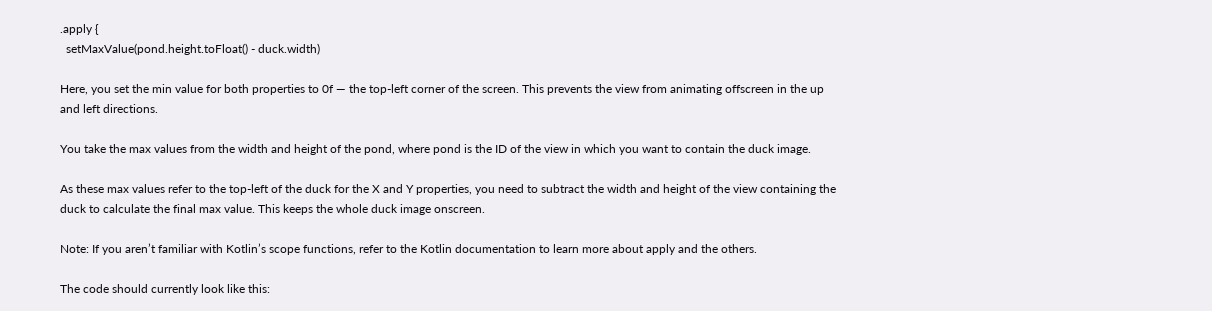.apply {
  setMaxValue(pond.height.toFloat() - duck.width)

Here, you set the min value for both properties to 0f — the top-left corner of the screen. This prevents the view from animating offscreen in the up and left directions.

You take the max values from the width and height of the pond, where pond is the ID of the view in which you want to contain the duck image.

As these max values refer to the top-left of the duck for the X and Y properties, you need to subtract the width and height of the view containing the duck to calculate the final max value. This keeps the whole duck image onscreen.

Note: If you aren’t familiar with Kotlin’s scope functions, refer to the Kotlin documentation to learn more about apply and the others.

The code should currently look like this: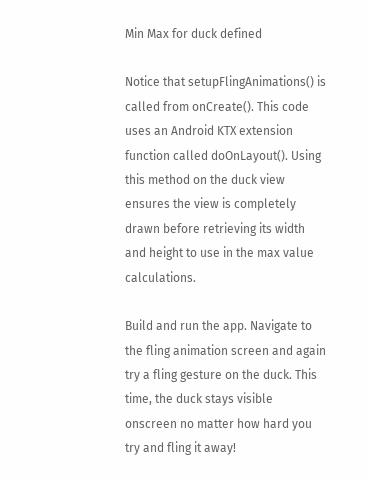Min Max for duck defined

Notice that setupFlingAnimations() is called from onCreate(). This code uses an Android KTX extension function called doOnLayout(). Using this method on the duck view ensures the view is completely drawn before retrieving its width and height to use in the max value calculations.

Build and run the app. Navigate to the fling animation screen and again try a fling gesture on the duck. This time, the duck stays visible onscreen no matter how hard you try and fling it away!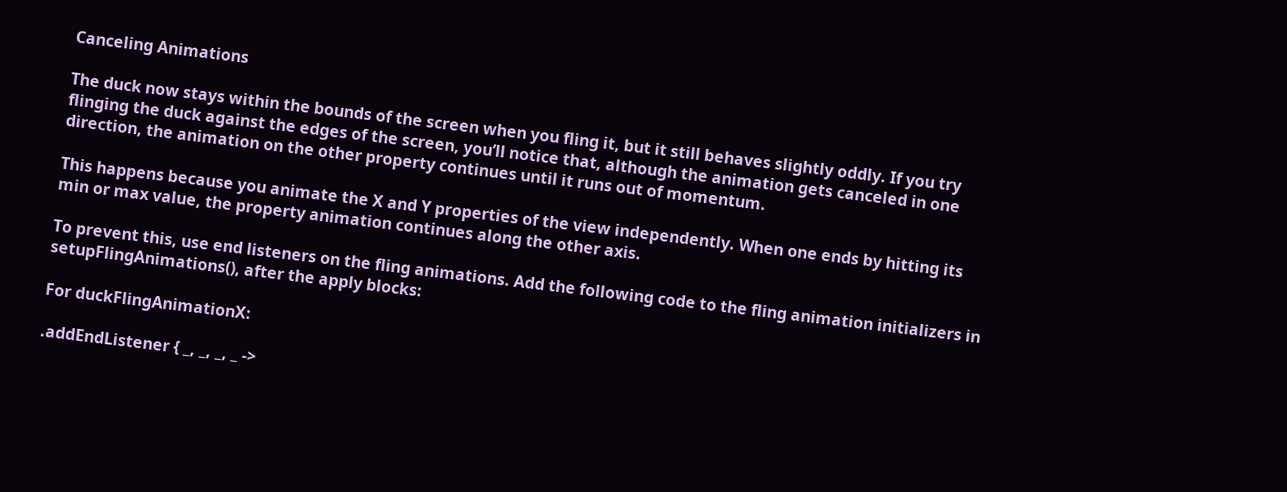Canceling Animations

The duck now stays within the bounds of the screen when you fling it, but it still behaves slightly oddly. If you try flinging the duck against the edges of the screen, you’ll notice that, although the animation gets canceled in one direction, the animation on the other property continues until it runs out of momentum.

This happens because you animate the X and Y properties of the view independently. When one ends by hitting its min or max value, the property animation continues along the other axis.

To prevent this, use end listeners on the fling animations. Add the following code to the fling animation initializers in setupFlingAnimations(), after the apply blocks:

For duckFlingAnimationX:

.addEndListener { _, _, _, _ ->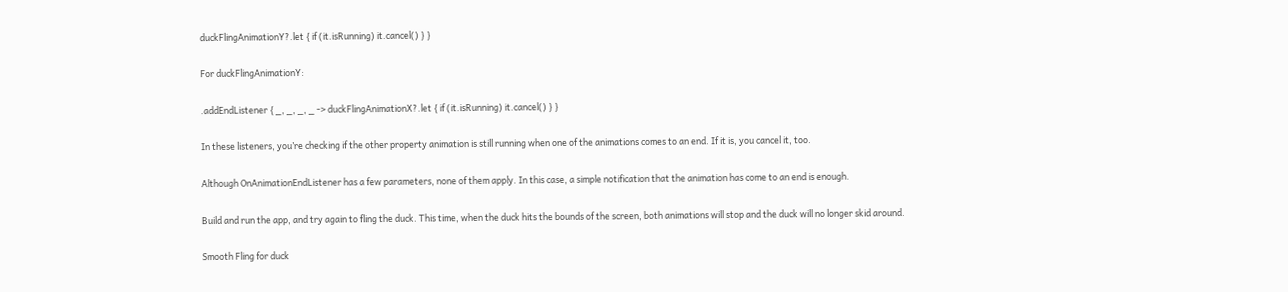duckFlingAnimationY?.let { if (it.isRunning) it.cancel() } }

For duckFlingAnimationY:

.addEndListener { _, _, _, _ -> duckFlingAnimationX?.let { if (it.isRunning) it.cancel() } }

In these listeners, you’re checking if the other property animation is still running when one of the animations comes to an end. If it is, you cancel it, too.

Although OnAnimationEndListener has a few parameters, none of them apply. In this case, a simple notification that the animation has come to an end is enough.

Build and run the app, and try again to fling the duck. This time, when the duck hits the bounds of the screen, both animations will stop and the duck will no longer skid around.

Smooth Fling for duck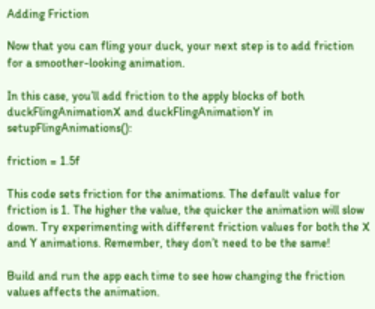Adding Friction

Now that you can fling your duck, your next step is to add friction for a smoother-looking animation.

In this case, you’ll add friction to the apply blocks of both duckFlingAnimationX and duckFlingAnimationY in setupFlingAnimations():

friction = 1.5f

This code sets friction for the animations. The default value for friction is 1. The higher the value, the quicker the animation will slow down. Try experimenting with different friction values for both the X and Y animations. Remember, they don’t need to be the same!

Build and run the app each time to see how changing the friction values affects the animation.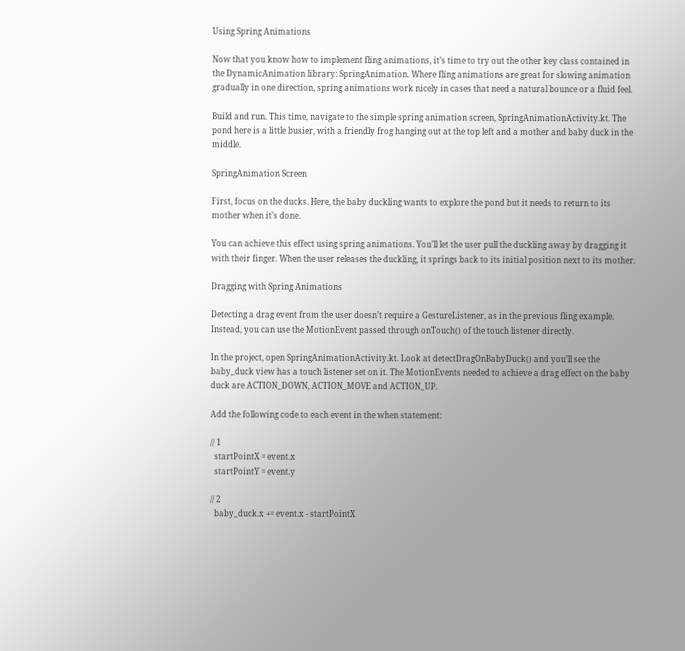Using Spring Animations

Now that you know how to implement fling animations, it’s time to try out the other key class contained in the DynamicAnimation library: SpringAnimation. Where fling animations are great for slowing animation gradually in one direction, spring animations work nicely in cases that need a natural bounce or a fluid feel.

Build and run. This time, navigate to the simple spring animation screen, SpringAnimationActivity.kt. The pond here is a little busier, with a friendly frog hanging out at the top left and a mother and baby duck in the middle.

SpringAnimation Screen

First, focus on the ducks. Here, the baby duckling wants to explore the pond but it needs to return to its mother when it’s done.

You can achieve this effect using spring animations. You’ll let the user pull the duckling away by dragging it with their finger. When the user releases the duckling, it springs back to its initial position next to its mother.

Dragging with Spring Animations

Detecting a drag event from the user doesn’t require a GestureListener, as in the previous fling example. Instead, you can use the MotionEvent passed through onTouch() of the touch listener directly.

In the project, open SpringAnimationActivity.kt. Look at detectDragOnBabyDuck() and you’ll see the baby_duck view has a touch listener set on it. The MotionEvents needed to achieve a drag effect on the baby duck are ACTION_DOWN, ACTION_MOVE and ACTION_UP.

Add the following code to each event in the when statement:

// 1
  startPointX = event.x
  startPointY = event.y

// 2
  baby_duck.x += event.x - startPointX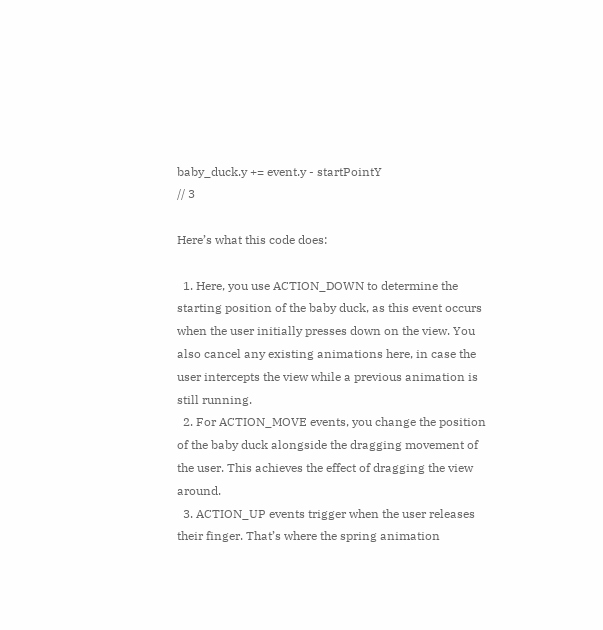baby_duck.y += event.y - startPointY
// 3

Here’s what this code does:

  1. Here, you use ACTION_DOWN to determine the starting position of the baby duck, as this event occurs when the user initially presses down on the view. You also cancel any existing animations here, in case the user intercepts the view while a previous animation is still running.
  2. For ACTION_MOVE events, you change the position of the baby duck alongside the dragging movement of the user. This achieves the effect of dragging the view around.
  3. ACTION_UP events trigger when the user releases their finger. That’s where the spring animation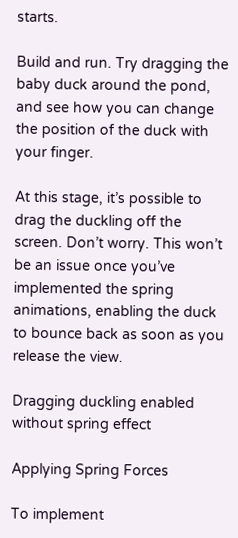starts.

Build and run. Try dragging the baby duck around the pond, and see how you can change the position of the duck with your finger.

At this stage, it’s possible to drag the duckling off the screen. Don’t worry. This won’t be an issue once you’ve implemented the spring animations, enabling the duck to bounce back as soon as you release the view.

Dragging duckling enabled without spring effect

Applying Spring Forces

To implement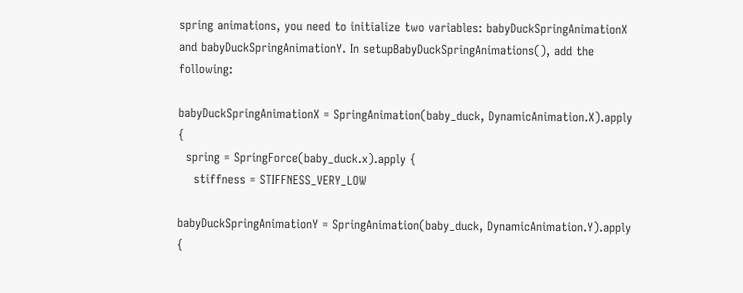spring animations, you need to initialize two variables: babyDuckSpringAnimationX and babyDuckSpringAnimationY. In setupBabyDuckSpringAnimations(), add the following:

babyDuckSpringAnimationX = SpringAnimation(baby_duck, DynamicAnimation.X).apply {
  spring = SpringForce(baby_duck.x).apply {
    stiffness = STIFFNESS_VERY_LOW

babyDuckSpringAnimationY = SpringAnimation(baby_duck, DynamicAnimation.Y).apply {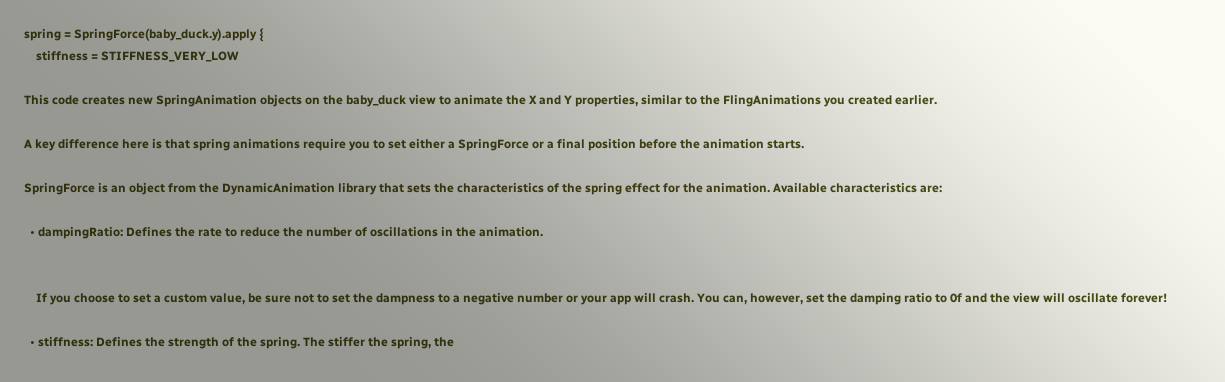spring = SpringForce(baby_duck.y).apply {
    stiffness = STIFFNESS_VERY_LOW

This code creates new SpringAnimation objects on the baby_duck view to animate the X and Y properties, similar to the FlingAnimations you created earlier.

A key difference here is that spring animations require you to set either a SpringForce or a final position before the animation starts.

SpringForce is an object from the DynamicAnimation library that sets the characteristics of the spring effect for the animation. Available characteristics are:

  • dampingRatio: Defines the rate to reduce the number of oscillations in the animation.


    If you choose to set a custom value, be sure not to set the dampness to a negative number or your app will crash. You can, however, set the damping ratio to 0f and the view will oscillate forever!

  • stiffness: Defines the strength of the spring. The stiffer the spring, the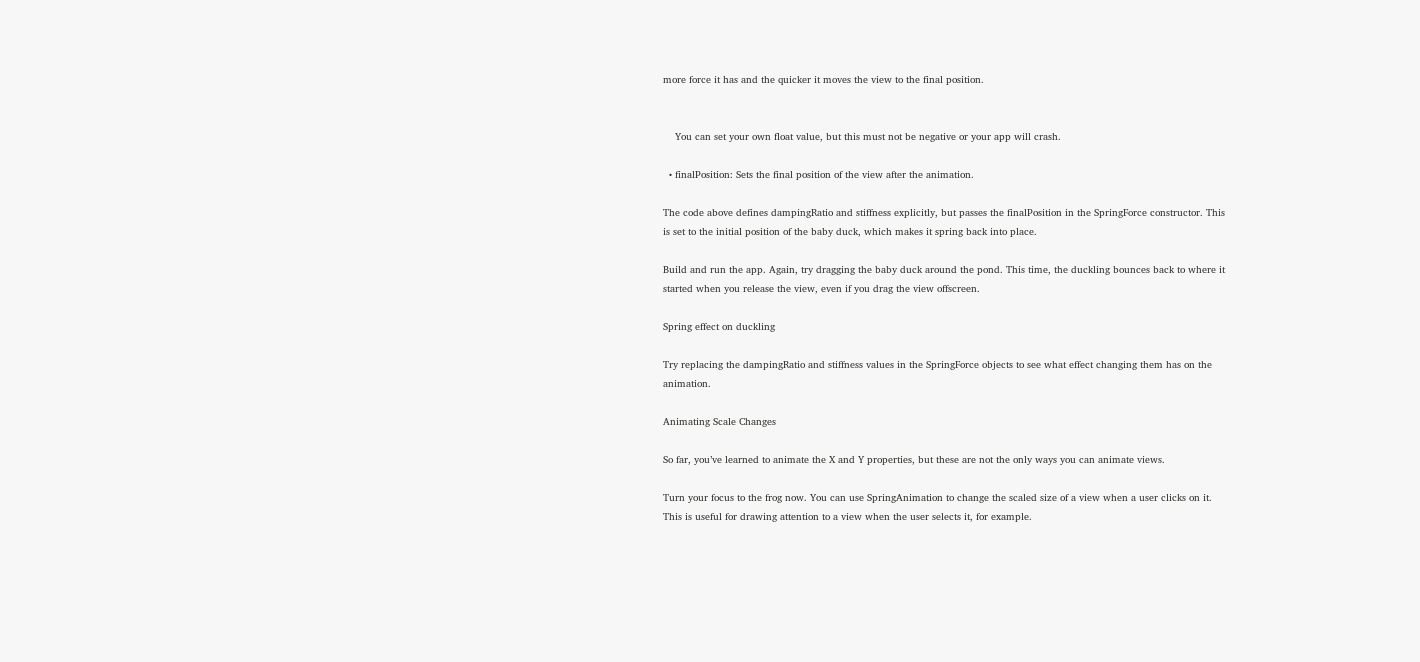more force it has and the quicker it moves the view to the final position.


    You can set your own float value, but this must not be negative or your app will crash.

  • finalPosition: Sets the final position of the view after the animation.

The code above defines dampingRatio and stiffness explicitly, but passes the finalPosition in the SpringForce constructor. This is set to the initial position of the baby duck, which makes it spring back into place.

Build and run the app. Again, try dragging the baby duck around the pond. This time, the duckling bounces back to where it started when you release the view, even if you drag the view offscreen.

Spring effect on duckling

Try replacing the dampingRatio and stiffness values in the SpringForce objects to see what effect changing them has on the animation.

Animating Scale Changes

So far, you’ve learned to animate the X and Y properties, but these are not the only ways you can animate views.

Turn your focus to the frog now. You can use SpringAnimation to change the scaled size of a view when a user clicks on it. This is useful for drawing attention to a view when the user selects it, for example.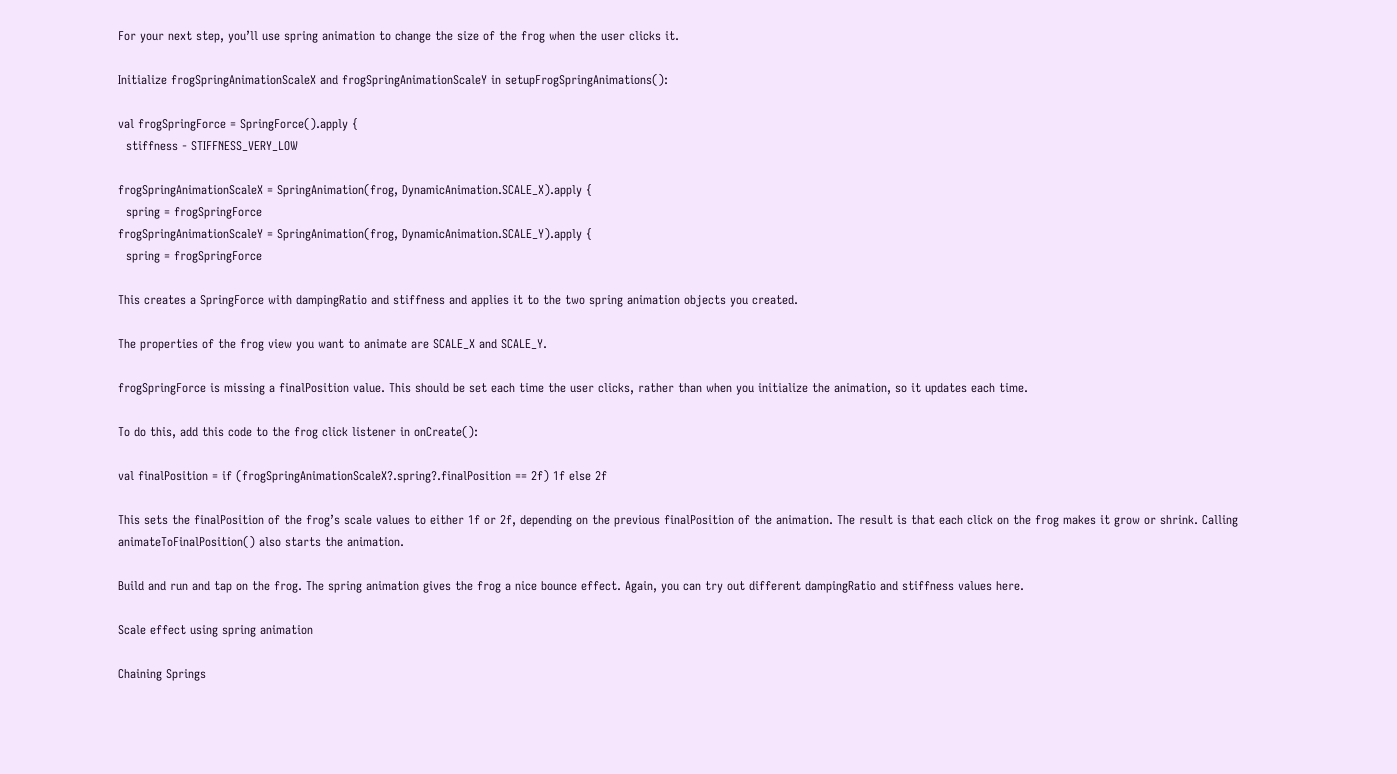For your next step, you’ll use spring animation to change the size of the frog when the user clicks it.

Initialize frogSpringAnimationScaleX and frogSpringAnimationScaleY in setupFrogSpringAnimations():

val frogSpringForce = SpringForce().apply {
  stiffness - STIFFNESS_VERY_LOW

frogSpringAnimationScaleX = SpringAnimation(frog, DynamicAnimation.SCALE_X).apply {
  spring = frogSpringForce
frogSpringAnimationScaleY = SpringAnimation(frog, DynamicAnimation.SCALE_Y).apply {
  spring = frogSpringForce

This creates a SpringForce with dampingRatio and stiffness and applies it to the two spring animation objects you created.

The properties of the frog view you want to animate are SCALE_X and SCALE_Y.

frogSpringForce is missing a finalPosition value. This should be set each time the user clicks, rather than when you initialize the animation, so it updates each time.

To do this, add this code to the frog click listener in onCreate():

val finalPosition = if (frogSpringAnimationScaleX?.spring?.finalPosition == 2f) 1f else 2f

This sets the finalPosition of the frog’s scale values to either 1f or 2f, depending on the previous finalPosition of the animation. The result is that each click on the frog makes it grow or shrink. Calling animateToFinalPosition() also starts the animation.

Build and run and tap on the frog. The spring animation gives the frog a nice bounce effect. Again, you can try out different dampingRatio and stiffness values here.

Scale effect using spring animation

Chaining Springs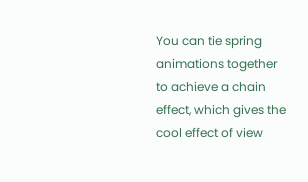You can tie spring animations together to achieve a chain effect, which gives the cool effect of view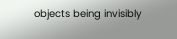objects being invisibly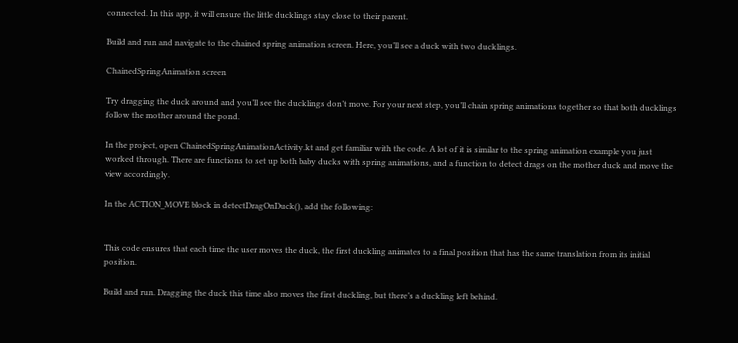connected. In this app, it will ensure the little ducklings stay close to their parent.

Build and run and navigate to the chained spring animation screen. Here, you’ll see a duck with two ducklings.

ChainedSpringAnimation screen

Try dragging the duck around and you’ll see the ducklings don’t move. For your next step, you’ll chain spring animations together so that both ducklings follow the mother around the pond.

In the project, open ChainedSpringAnimationActivity.kt and get familiar with the code. A lot of it is similar to the spring animation example you just worked through. There are functions to set up both baby ducks with spring animations, and a function to detect drags on the mother duck and move the view accordingly.

In the ACTION_MOVE block in detectDragOnDuck(), add the following:


This code ensures that each time the user moves the duck, the first duckling animates to a final position that has the same translation from its initial position.

Build and run. Dragging the duck this time also moves the first duckling, but there’s a duckling left behind.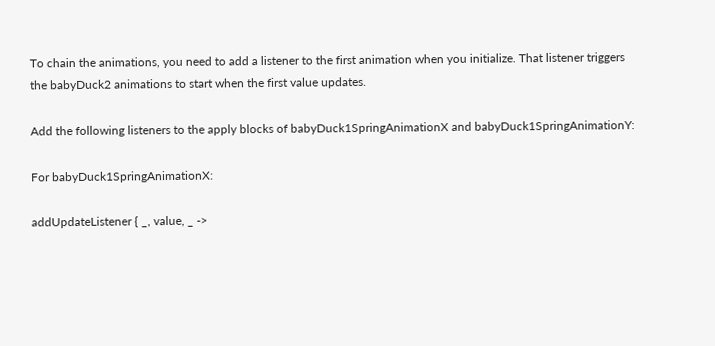To chain the animations, you need to add a listener to the first animation when you initialize. That listener triggers the babyDuck2 animations to start when the first value updates.

Add the following listeners to the apply blocks of babyDuck1SpringAnimationX and babyDuck1SpringAnimationY:

For babyDuck1SpringAnimationX:

addUpdateListener { _, value, _ ->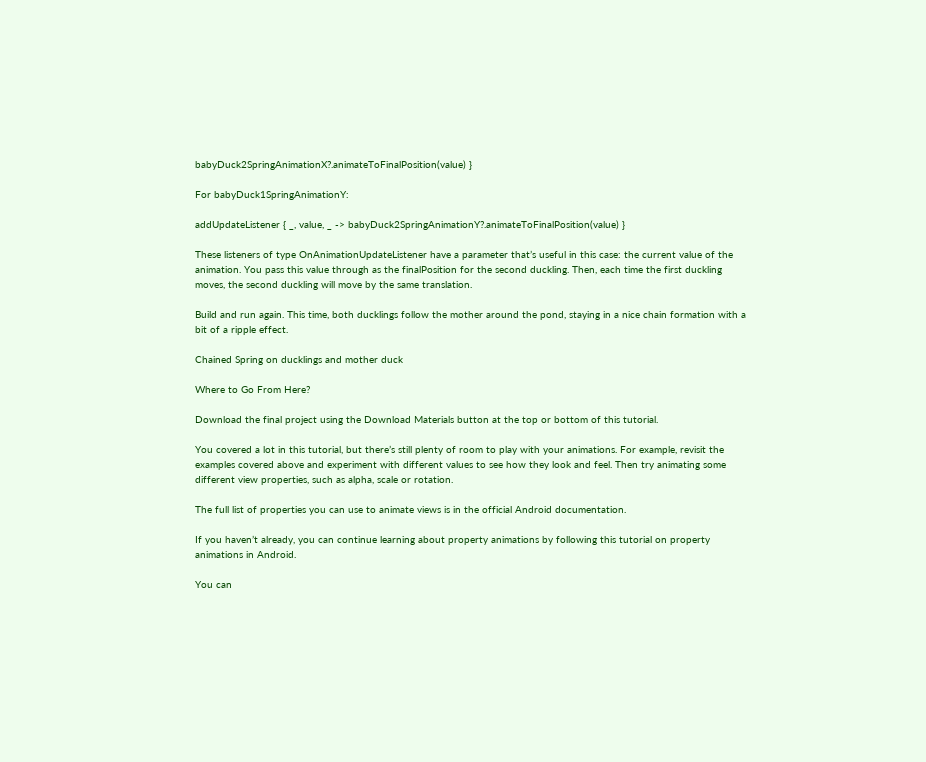babyDuck2SpringAnimationX?.animateToFinalPosition(value) }

For babyDuck1SpringAnimationY:

addUpdateListener { _, value, _ -> babyDuck2SpringAnimationY?.animateToFinalPosition(value) }

These listeners of type OnAnimationUpdateListener have a parameter that’s useful in this case: the current value of the animation. You pass this value through as the finalPosition for the second duckling. Then, each time the first duckling moves, the second duckling will move by the same translation.

Build and run again. This time, both ducklings follow the mother around the pond, staying in a nice chain formation with a bit of a ripple effect.

Chained Spring on ducklings and mother duck

Where to Go From Here?

Download the final project using the Download Materials button at the top or bottom of this tutorial.

You covered a lot in this tutorial, but there’s still plenty of room to play with your animations. For example, revisit the examples covered above and experiment with different values to see how they look and feel. Then try animating some different view properties, such as alpha, scale or rotation.

The full list of properties you can use to animate views is in the official Android documentation.

If you haven’t already, you can continue learning about property animations by following this tutorial on property animations in Android.

You can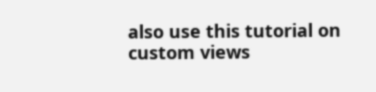also use this tutorial on custom views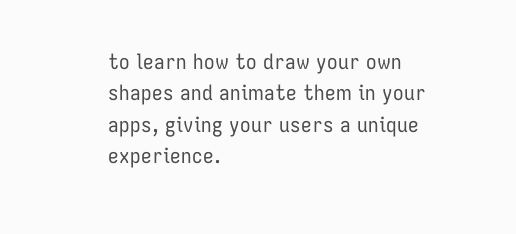to learn how to draw your own shapes and animate them in your apps, giving your users a unique experience.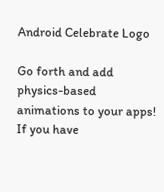Android Celebrate Logo

Go forth and add physics-based animations to your apps! If you have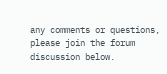any comments or questions, please join the forum discussion below.